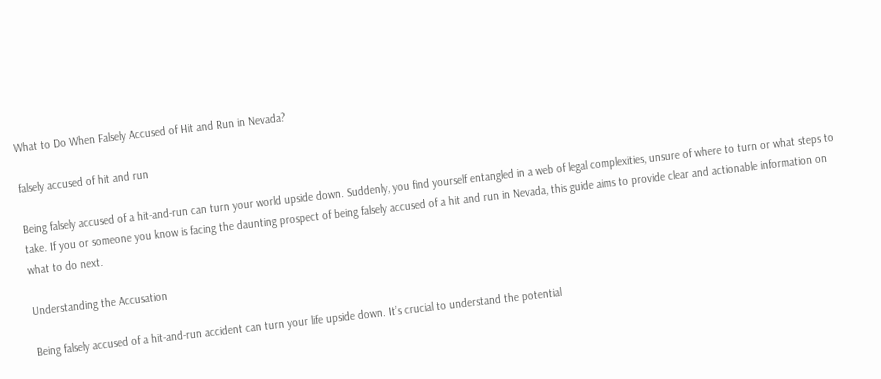What to Do When Falsely Accused of Hit and Run in Nevada?

falsely accused of hit and run

Being falsely accused of a hit-and-run can turn your world upside down. Suddenly, you find yourself entangled in a web of legal complexities, unsure of where to turn or what steps to take. If you or someone you know is facing the daunting prospect of being falsely accused of a hit and run in Nevada, this guide aims to provide clear and actionable information on what to do next.

Understanding the Accusation

Being falsely accused of a hit-and-run accident can turn your life upside down. It’s crucial to understand the potential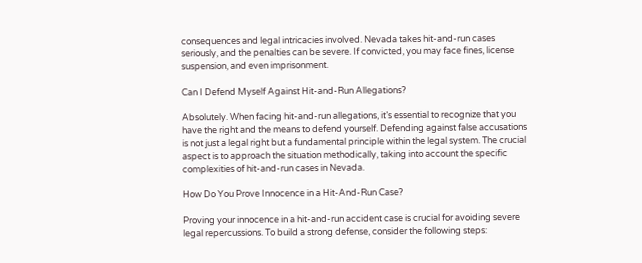consequences and legal intricacies involved. Nevada takes hit-and-run cases seriously, and the penalties can be severe. If convicted, you may face fines, license suspension, and even imprisonment.

Can I Defend Myself Against Hit-and-Run Allegations?

Absolutely. When facing hit-and-run allegations, it’s essential to recognize that you have the right and the means to defend yourself. Defending against false accusations is not just a legal right but a fundamental principle within the legal system. The crucial aspect is to approach the situation methodically, taking into account the specific complexities of hit-and-run cases in Nevada.

How Do You Prove Innocence in a Hit-And-Run Case?

Proving your innocence in a hit-and-run accident case is crucial for avoiding severe legal repercussions. To build a strong defense, consider the following steps: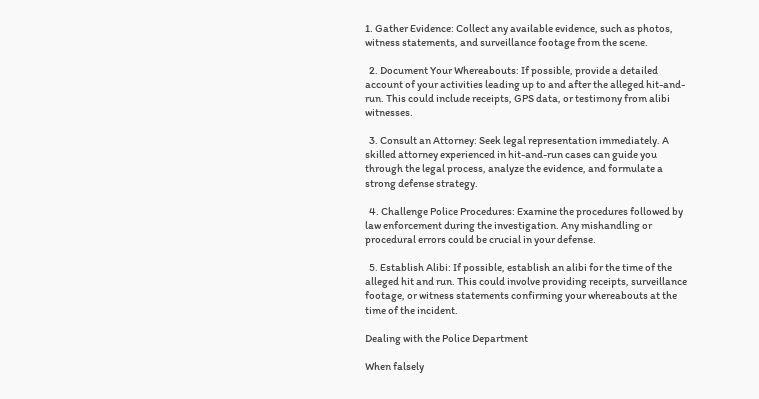1. Gather Evidence: Collect any available evidence, such as photos, witness statements, and surveillance footage from the scene.

  2. Document Your Whereabouts: If possible, provide a detailed account of your activities leading up to and after the alleged hit-and-run. This could include receipts, GPS data, or testimony from alibi witnesses.

  3. Consult an Attorney: Seek legal representation immediately. A skilled attorney experienced in hit-and-run cases can guide you through the legal process, analyze the evidence, and formulate a strong defense strategy.

  4. Challenge Police Procedures: Examine the procedures followed by law enforcement during the investigation. Any mishandling or procedural errors could be crucial in your defense.

  5. Establish Alibi: If possible, establish an alibi for the time of the alleged hit and run. This could involve providing receipts, surveillance footage, or witness statements confirming your whereabouts at the time of the incident.

Dealing with the Police Department

When falsely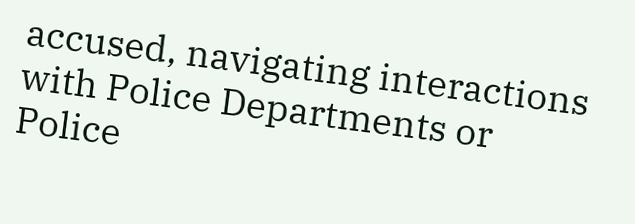accused, navigating interactions with Police Departments or Police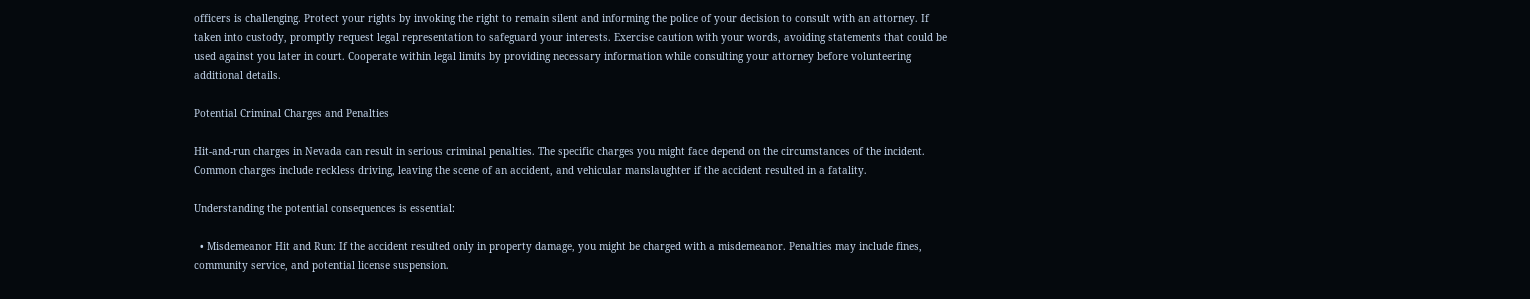officers is challenging. Protect your rights by invoking the right to remain silent and informing the police of your decision to consult with an attorney. If taken into custody, promptly request legal representation to safeguard your interests. Exercise caution with your words, avoiding statements that could be used against you later in court. Cooperate within legal limits by providing necessary information while consulting your attorney before volunteering additional details.

Potential Criminal Charges and Penalties

Hit-and-run charges in Nevada can result in serious criminal penalties. The specific charges you might face depend on the circumstances of the incident. Common charges include reckless driving, leaving the scene of an accident, and vehicular manslaughter if the accident resulted in a fatality.

Understanding the potential consequences is essential:

  • Misdemeanor Hit and Run: If the accident resulted only in property damage, you might be charged with a misdemeanor. Penalties may include fines, community service, and potential license suspension.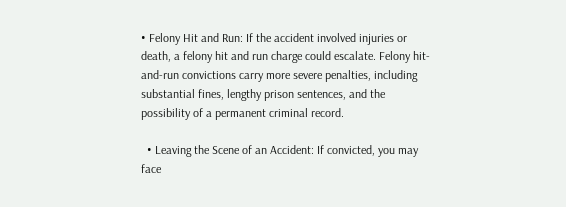• Felony Hit and Run: If the accident involved injuries or death, a felony hit and run charge could escalate. Felony hit-and-run convictions carry more severe penalties, including substantial fines, lengthy prison sentences, and the possibility of a permanent criminal record.

  • Leaving the Scene of an Accident: If convicted, you may face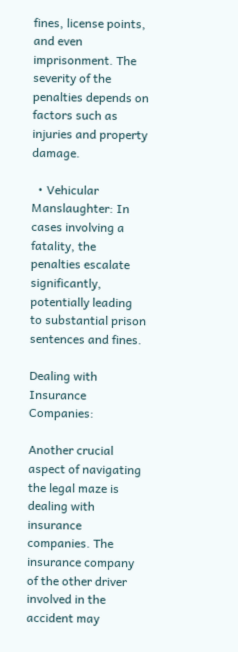fines, license points, and even imprisonment. The severity of the penalties depends on factors such as injuries and property damage.

  • Vehicular Manslaughter: In cases involving a fatality, the penalties escalate significantly, potentially leading to substantial prison sentences and fines.

Dealing with Insurance Companies:

Another crucial aspect of navigating the legal maze is dealing with insurance companies. The insurance company of the other driver involved in the accident may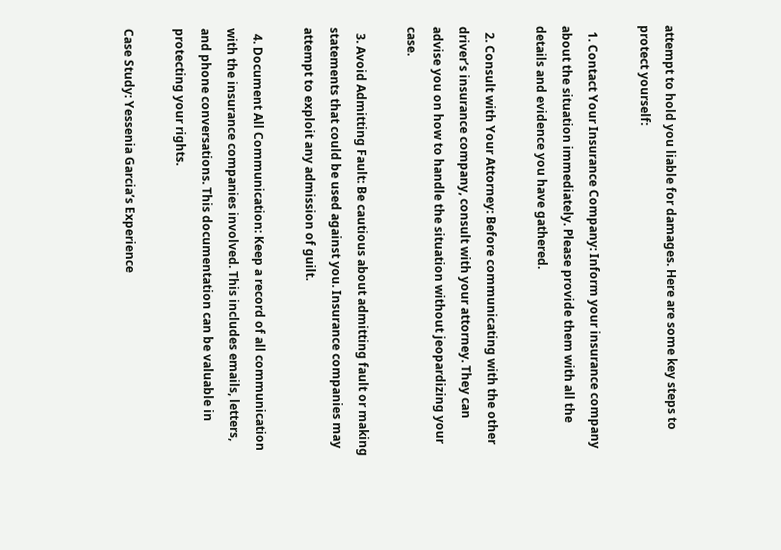attempt to hold you liable for damages. Here are some key steps to protect yourself:

  1. Contact Your Insurance Company: Inform your insurance company about the situation immediately. Please provide them with all the details and evidence you have gathered.

  2. Consult with Your Attorney: Before communicating with the other driver’s insurance company, consult with your attorney. They can advise you on how to handle the situation without jeopardizing your case.

  3. Avoid Admitting Fault: Be cautious about admitting fault or making statements that could be used against you. Insurance companies may attempt to exploit any admission of guilt.

  4. Document All Communication: Keep a record of all communication with the insurance companies involved. This includes emails, letters, and phone conversations. This documentation can be valuable in protecting your rights.

Case Study: Yessenia Garcia’s Experience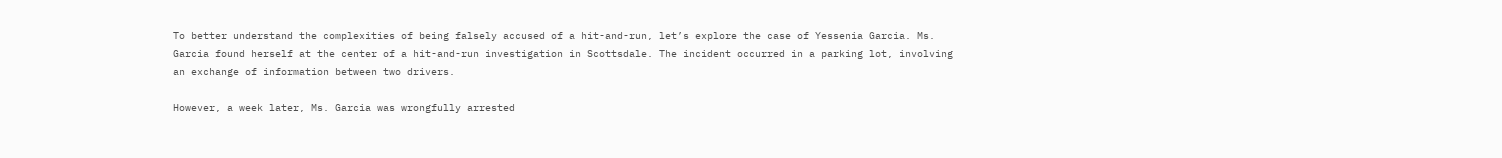To better understand the complexities of being falsely accused of a hit-and-run, let’s explore the case of Yessenia Garcia. Ms. Garcia found herself at the center of a hit-and-run investigation in Scottsdale. The incident occurred in a parking lot, involving an exchange of information between two drivers.

However, a week later, Ms. Garcia was wrongfully arrested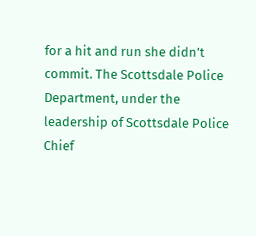for a hit and run she didn’t commit. The Scottsdale Police Department, under the leadership of Scottsdale Police Chief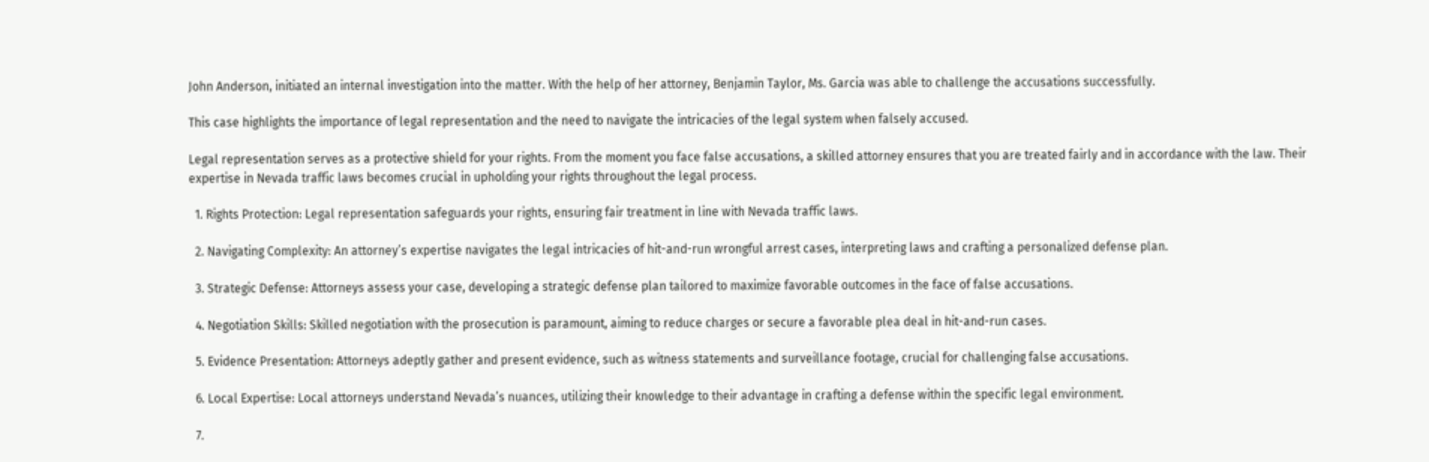John Anderson, initiated an internal investigation into the matter. With the help of her attorney, Benjamin Taylor, Ms. Garcia was able to challenge the accusations successfully.

This case highlights the importance of legal representation and the need to navigate the intricacies of the legal system when falsely accused.

Legal representation serves as a protective shield for your rights. From the moment you face false accusations, a skilled attorney ensures that you are treated fairly and in accordance with the law. Their expertise in Nevada traffic laws becomes crucial in upholding your rights throughout the legal process.

  1. Rights Protection: Legal representation safeguards your rights, ensuring fair treatment in line with Nevada traffic laws.

  2. Navigating Complexity: An attorney’s expertise navigates the legal intricacies of hit-and-run wrongful arrest cases, interpreting laws and crafting a personalized defense plan.

  3. Strategic Defense: Attorneys assess your case, developing a strategic defense plan tailored to maximize favorable outcomes in the face of false accusations.

  4. Negotiation Skills: Skilled negotiation with the prosecution is paramount, aiming to reduce charges or secure a favorable plea deal in hit-and-run cases.

  5. Evidence Presentation: Attorneys adeptly gather and present evidence, such as witness statements and surveillance footage, crucial for challenging false accusations.

  6. Local Expertise: Local attorneys understand Nevada’s nuances, utilizing their knowledge to their advantage in crafting a defense within the specific legal environment.

  7.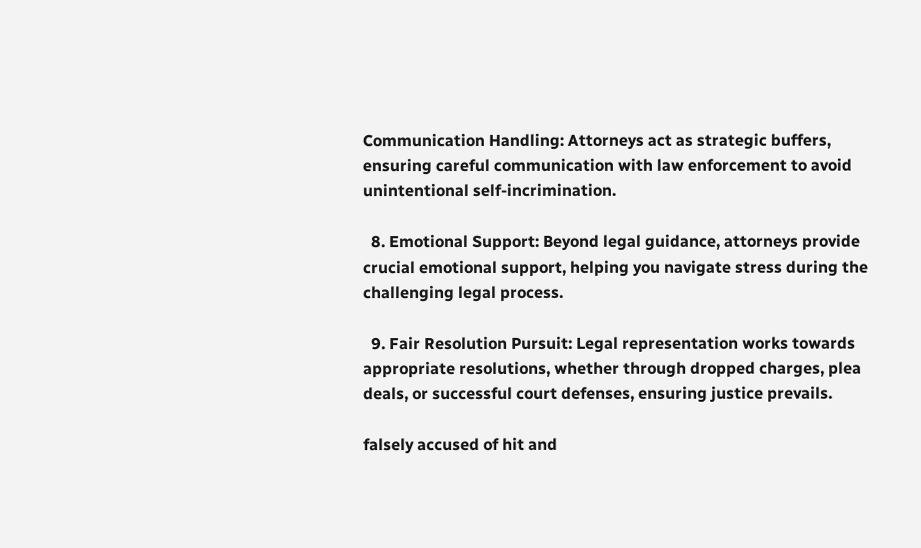Communication Handling: Attorneys act as strategic buffers, ensuring careful communication with law enforcement to avoid unintentional self-incrimination.

  8. Emotional Support: Beyond legal guidance, attorneys provide crucial emotional support, helping you navigate stress during the challenging legal process.

  9. Fair Resolution Pursuit: Legal representation works towards appropriate resolutions, whether through dropped charges, plea deals, or successful court defenses, ensuring justice prevails.

falsely accused of hit and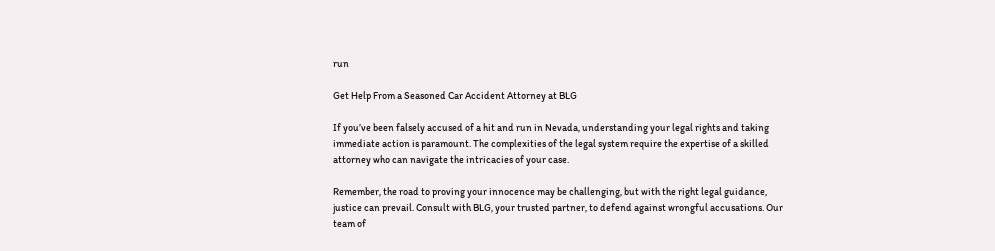run

Get Help From a Seasoned Car Accident Attorney at BLG

If you’ve been falsely accused of a hit and run in Nevada, understanding your legal rights and taking immediate action is paramount. The complexities of the legal system require the expertise of a skilled attorney who can navigate the intricacies of your case.

Remember, the road to proving your innocence may be challenging, but with the right legal guidance, justice can prevail. Consult with BLG, your trusted partner, to defend against wrongful accusations. Our team of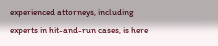experienced attorneys, including experts in hit-and-run cases, is here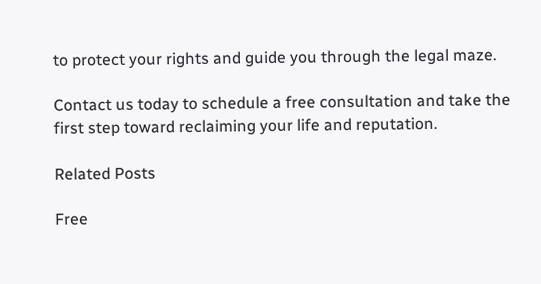to protect your rights and guide you through the legal maze.

Contact us today to schedule a free consultation and take the first step toward reclaiming your life and reputation.

Related Posts

Free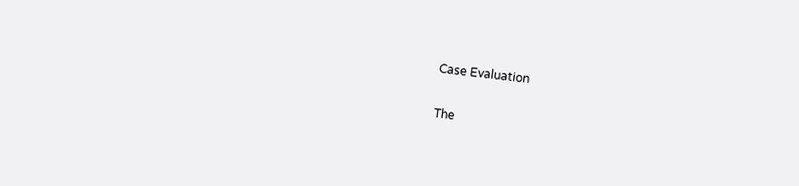Case Evaluation

The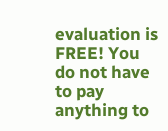evaluation is FREE! You do not have to pay anything to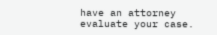have an attorney evaluate your case.